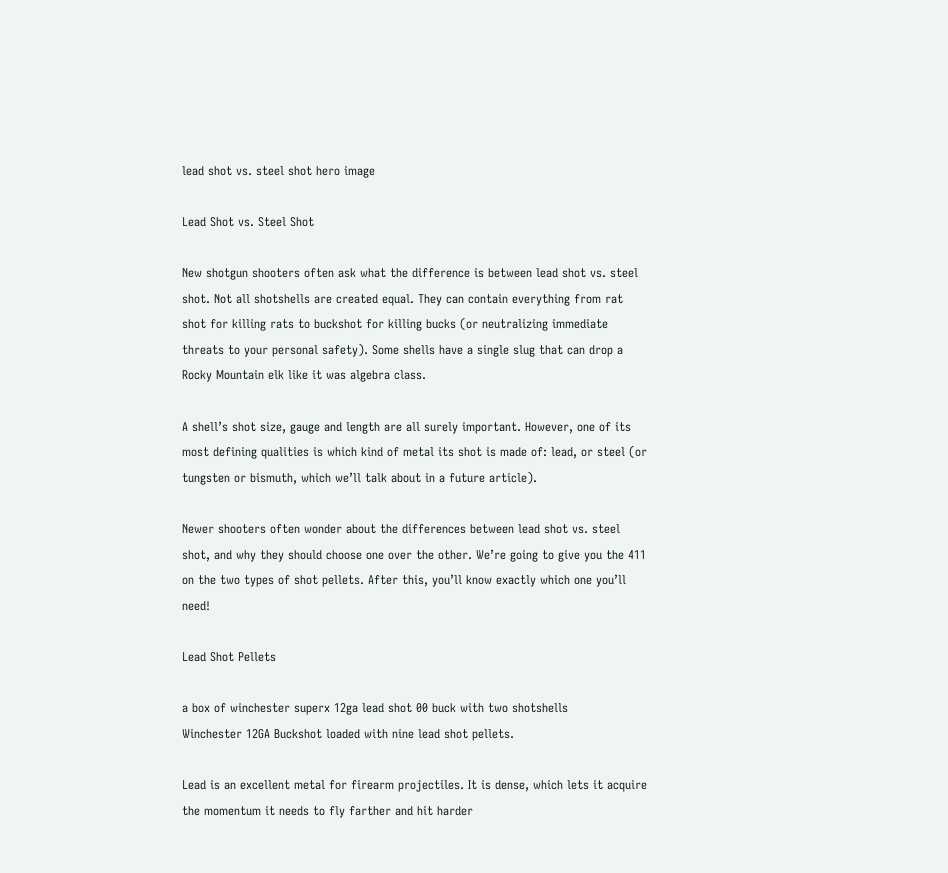lead shot vs. steel shot hero image

Lead Shot vs. Steel Shot

New shotgun shooters often ask what the difference is between lead shot vs. steel shot. Not all shotshells are created equal. They can contain everything from rat shot for killing rats to buckshot for killing bucks (or neutralizing immediate threats to your personal safety). Some shells have a single slug that can drop a Rocky Mountain elk like it was algebra class.

A shell’s shot size, gauge and length are all surely important. However, one of its most defining qualities is which kind of metal its shot is made of: lead, or steel (or tungsten or bismuth, which we’ll talk about in a future article).

Newer shooters often wonder about the differences between lead shot vs. steel shot, and why they should choose one over the other. We’re going to give you the 411 on the two types of shot pellets. After this, you’ll know exactly which one you’ll need!

Lead Shot Pellets

a box of winchester superx 12ga lead shot 00 buck with two shotshells
Winchester 12GA Buckshot loaded with nine lead shot pellets.

Lead is an excellent metal for firearm projectiles. It is dense, which lets it acquire the momentum it needs to fly farther and hit harder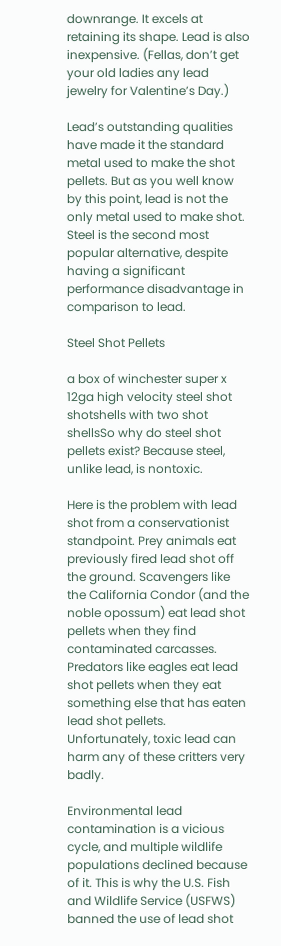downrange. It excels at retaining its shape. Lead is also inexpensive. (Fellas, don’t get your old ladies any lead jewelry for Valentine’s Day.)

Lead’s outstanding qualities have made it the standard metal used to make the shot pellets. But as you well know by this point, lead is not the only metal used to make shot. Steel is the second most popular alternative, despite having a significant performance disadvantage in comparison to lead.

Steel Shot Pellets

a box of winchester super x 12ga high velocity steel shot shotshells with two shot shellsSo why do steel shot pellets exist? Because steel, unlike lead, is nontoxic.

Here is the problem with lead shot from a conservationist standpoint. Prey animals eat previously fired lead shot off the ground. Scavengers like the California Condor (and the noble opossum) eat lead shot pellets when they find contaminated carcasses. Predators like eagles eat lead shot pellets when they eat something else that has eaten lead shot pellets. Unfortunately, toxic lead can harm any of these critters very badly.

Environmental lead contamination is a vicious cycle, and multiple wildlife populations declined because of it. This is why the U.S. Fish and Wildlife Service (USFWS) banned the use of lead shot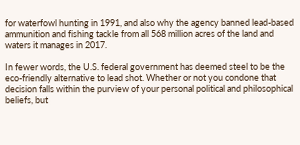for waterfowl hunting in 1991, and also why the agency banned lead-based ammunition and fishing tackle from all 568 million acres of the land and waters it manages in 2017.

In fewer words, the U.S. federal government has deemed steel to be the eco-friendly alternative to lead shot. Whether or not you condone that decision falls within the purview of your personal political and philosophical beliefs, but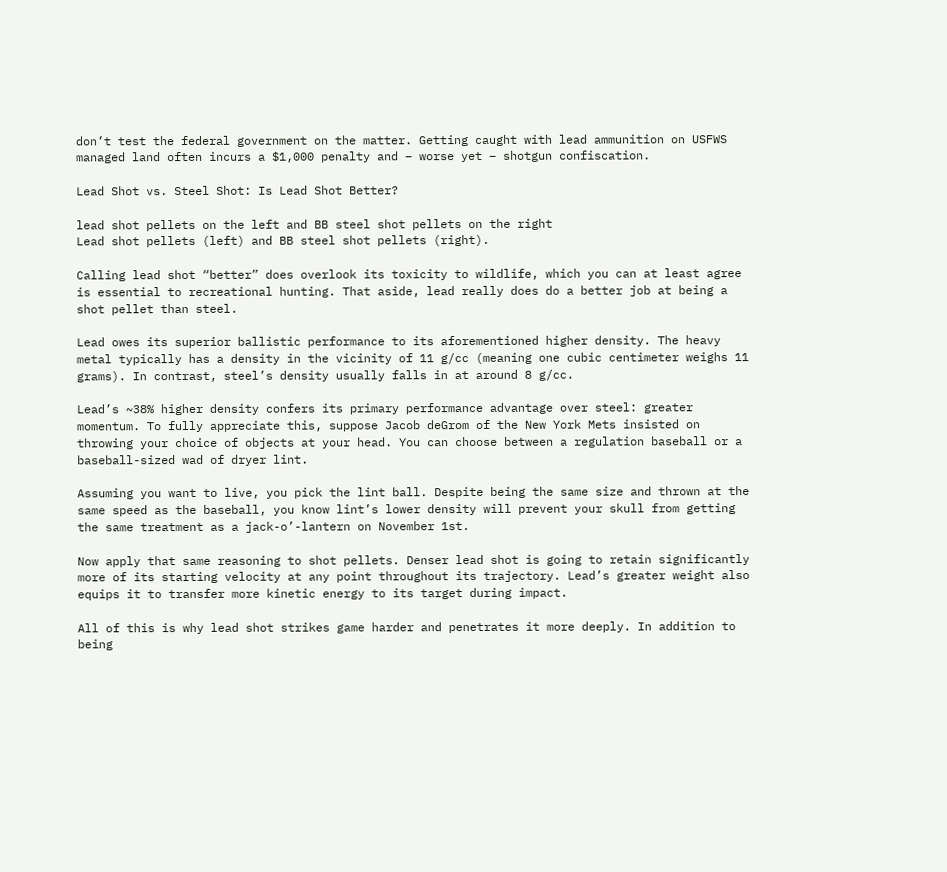don’t test the federal government on the matter. Getting caught with lead ammunition on USFWS managed land often incurs a $1,000 penalty and – worse yet – shotgun confiscation.

Lead Shot vs. Steel Shot: Is Lead Shot Better?

lead shot pellets on the left and BB steel shot pellets on the right
Lead shot pellets (left) and BB steel shot pellets (right).

Calling lead shot “better” does overlook its toxicity to wildlife, which you can at least agree is essential to recreational hunting. That aside, lead really does do a better job at being a shot pellet than steel.

Lead owes its superior ballistic performance to its aforementioned higher density. The heavy metal typically has a density in the vicinity of 11 g/cc (meaning one cubic centimeter weighs 11 grams). In contrast, steel’s density usually falls in at around 8 g/cc.

Lead’s ~38% higher density confers its primary performance advantage over steel: greater momentum. To fully appreciate this, suppose Jacob deGrom of the New York Mets insisted on throwing your choice of objects at your head. You can choose between a regulation baseball or a baseball-sized wad of dryer lint.

Assuming you want to live, you pick the lint ball. Despite being the same size and thrown at the same speed as the baseball, you know lint’s lower density will prevent your skull from getting the same treatment as a jack-o’-lantern on November 1st.

Now apply that same reasoning to shot pellets. Denser lead shot is going to retain significantly more of its starting velocity at any point throughout its trajectory. Lead’s greater weight also equips it to transfer more kinetic energy to its target during impact.

All of this is why lead shot strikes game harder and penetrates it more deeply. In addition to being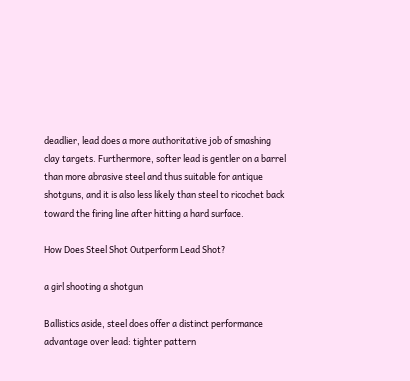deadlier, lead does a more authoritative job of smashing clay targets. Furthermore, softer lead is gentler on a barrel than more abrasive steel and thus suitable for antique shotguns, and it is also less likely than steel to ricochet back toward the firing line after hitting a hard surface.

How Does Steel Shot Outperform Lead Shot?

a girl shooting a shotgun

Ballistics aside, steel does offer a distinct performance advantage over lead: tighter pattern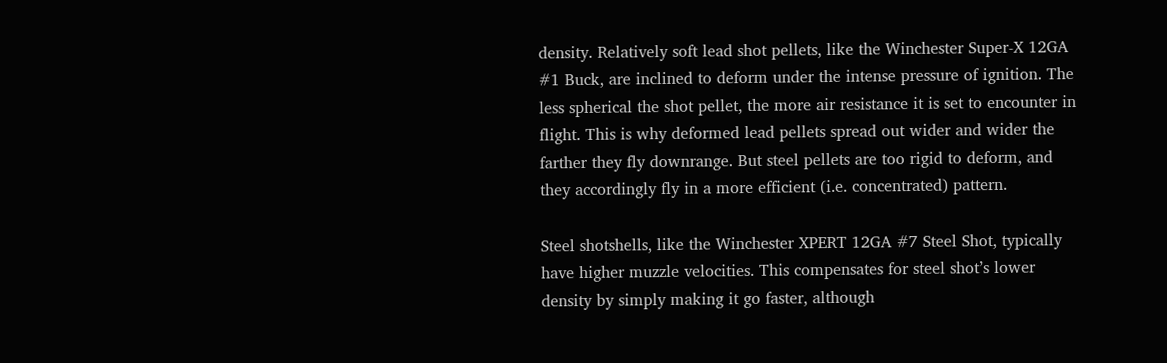density. Relatively soft lead shot pellets, like the Winchester Super-X 12GA #1 Buck, are inclined to deform under the intense pressure of ignition. The less spherical the shot pellet, the more air resistance it is set to encounter in flight. This is why deformed lead pellets spread out wider and wider the farther they fly downrange. But steel pellets are too rigid to deform, and they accordingly fly in a more efficient (i.e. concentrated) pattern.

Steel shotshells, like the Winchester XPERT 12GA #7 Steel Shot, typically have higher muzzle velocities. This compensates for steel shot’s lower density by simply making it go faster, although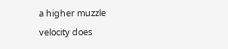a higher muzzle velocity does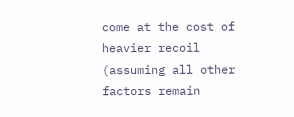come at the cost of heavier recoil (assuming all other factors remain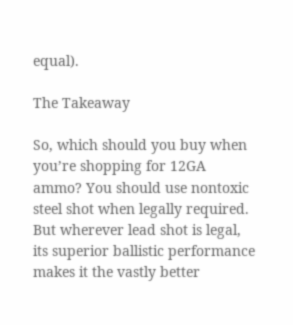equal).

The Takeaway

So, which should you buy when you’re shopping for 12GA ammo? You should use nontoxic steel shot when legally required. But wherever lead shot is legal, its superior ballistic performance makes it the vastly better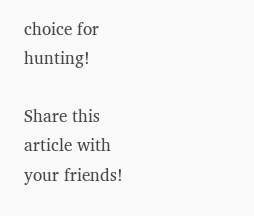choice for hunting!

Share this article with your friends!